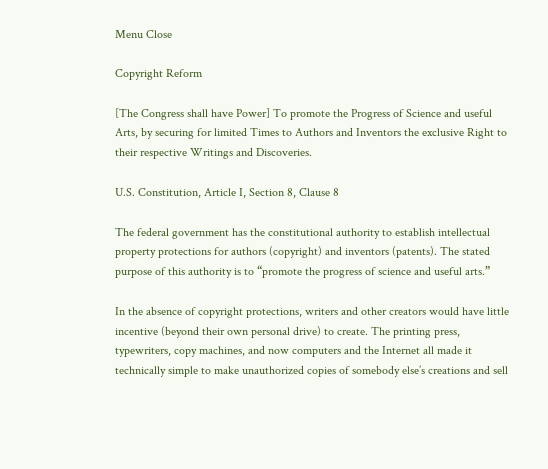Menu Close

Copyright Reform

[The Congress shall have Power] To promote the Progress of Science and useful Arts, by securing for limited Times to Authors and Inventors the exclusive Right to their respective Writings and Discoveries.

U.S. Constitution, Article I, Section 8, Clause 8

The federal government has the constitutional authority to establish intellectual property protections for authors (copyright) and inventors (patents). The stated purpose of this authority is to “promote the progress of science and useful arts.”

In the absence of copyright protections, writers and other creators would have little incentive (beyond their own personal drive) to create. The printing press, typewriters, copy machines, and now computers and the Internet all made it technically simple to make unauthorized copies of somebody else’s creations and sell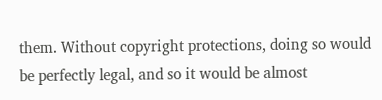them. Without copyright protections, doing so would be perfectly legal, and so it would be almost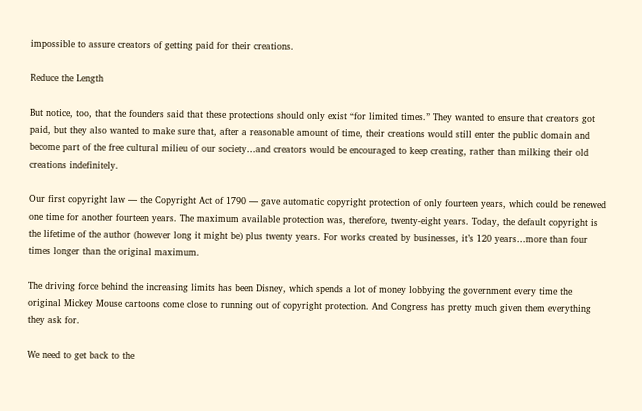impossible to assure creators of getting paid for their creations.

Reduce the Length

But notice, too, that the founders said that these protections should only exist “for limited times.” They wanted to ensure that creators got paid, but they also wanted to make sure that, after a reasonable amount of time, their creations would still enter the public domain and become part of the free cultural milieu of our society…and creators would be encouraged to keep creating, rather than milking their old creations indefinitely.

Our first copyright law — the Copyright Act of 1790 — gave automatic copyright protection of only fourteen years, which could be renewed one time for another fourteen years. The maximum available protection was, therefore, twenty-eight years. Today, the default copyright is the lifetime of the author (however long it might be) plus twenty years. For works created by businesses, it’s 120 years…more than four times longer than the original maximum.

The driving force behind the increasing limits has been Disney, which spends a lot of money lobbying the government every time the original Mickey Mouse cartoons come close to running out of copyright protection. And Congress has pretty much given them everything they ask for.

We need to get back to the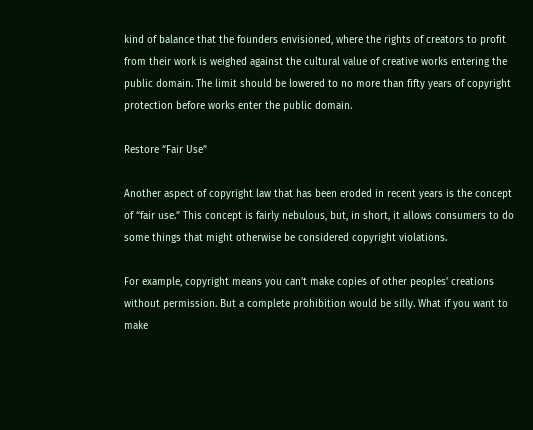kind of balance that the founders envisioned, where the rights of creators to profit from their work is weighed against the cultural value of creative works entering the public domain. The limit should be lowered to no more than fifty years of copyright protection before works enter the public domain.

Restore “Fair Use”

Another aspect of copyright law that has been eroded in recent years is the concept of “fair use.” This concept is fairly nebulous, but, in short, it allows consumers to do some things that might otherwise be considered copyright violations.

For example, copyright means you can’t make copies of other peoples’ creations without permission. But a complete prohibition would be silly. What if you want to make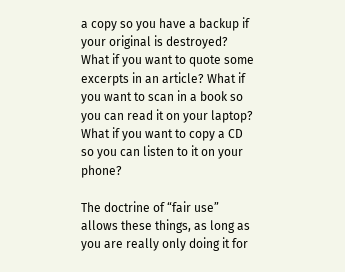a copy so you have a backup if your original is destroyed? What if you want to quote some excerpts in an article? What if you want to scan in a book so you can read it on your laptop? What if you want to copy a CD so you can listen to it on your phone?

The doctrine of “fair use” allows these things, as long as you are really only doing it for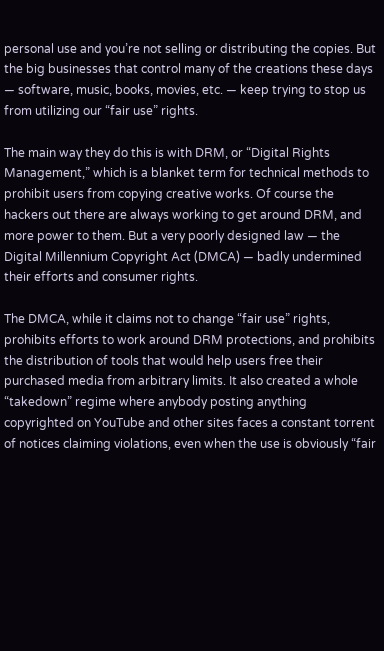personal use and you’re not selling or distributing the copies. But the big businesses that control many of the creations these days — software, music, books, movies, etc. — keep trying to stop us from utilizing our “fair use” rights.

The main way they do this is with DRM, or “Digital Rights Management,” which is a blanket term for technical methods to prohibit users from copying creative works. Of course the hackers out there are always working to get around DRM, and more power to them. But a very poorly designed law — the Digital Millennium Copyright Act (DMCA) — badly undermined their efforts and consumer rights.

The DMCA, while it claims not to change “fair use” rights, prohibits efforts to work around DRM protections, and prohibits the distribution of tools that would help users free their purchased media from arbitrary limits. It also created a whole “takedown” regime where anybody posting anything copyrighted on YouTube and other sites faces a constant torrent of notices claiming violations, even when the use is obviously “fair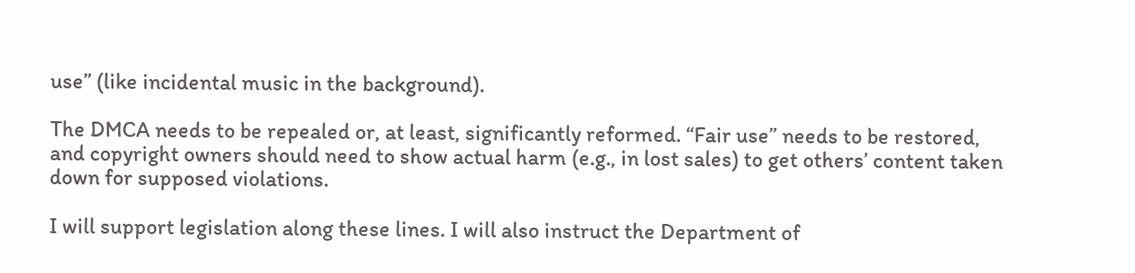use” (like incidental music in the background).

The DMCA needs to be repealed or, at least, significantly reformed. “Fair use” needs to be restored, and copyright owners should need to show actual harm (e.g., in lost sales) to get others’ content taken down for supposed violations.

I will support legislation along these lines. I will also instruct the Department of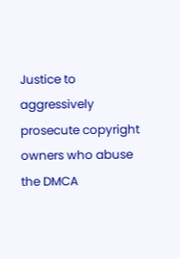Justice to aggressively prosecute copyright owners who abuse the DMCA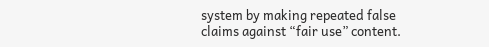system by making repeated false claims against “fair use” content.